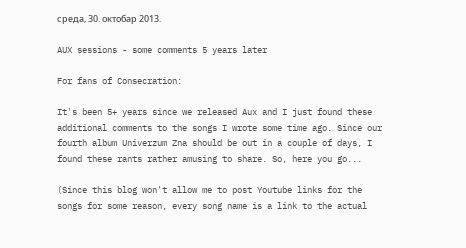среда, 30. октобар 2013.

AUX sessions - some comments 5 years later

For fans of Consecration:

It's been 5+ years since we released Aux and I just found these additional comments to the songs I wrote some time ago. Since our fourth album Univerzum Zna should be out in a couple of days, I found these rants rather amusing to share. So, here you go...

(Since this blog won't allow me to post Youtube links for the songs for some reason, every song name is a link to the actual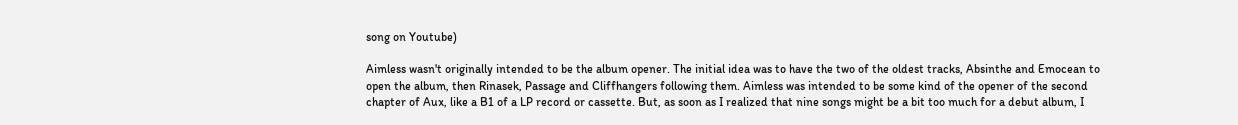song on Youtube)

Aimless wasn't originally intended to be the album opener. The initial idea was to have the two of the oldest tracks, Absinthe and Emocean to open the album, then Rinasek, Passage and Cliffhangers following them. Aimless was intended to be some kind of the opener of the second chapter of Aux, like a B1 of a LP record or cassette. But, as soon as I realized that nine songs might be a bit too much for a debut album, I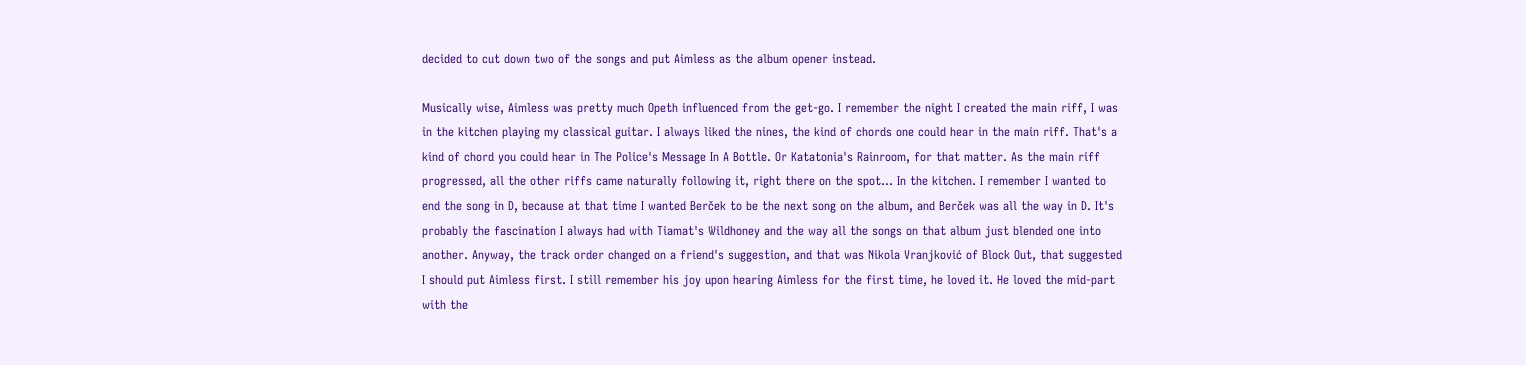decided to cut down two of the songs and put Aimless as the album opener instead.

Musically wise, Aimless was pretty much Opeth influenced from the get-go. I remember the night I created the main riff, I was in the kitchen playing my classical guitar. I always liked the nines, the kind of chords one could hear in the main riff. That's a kind of chord you could hear in The Police's Message In A Bottle. Or Katatonia's Rainroom, for that matter. As the main riff progressed, all the other riffs came naturally following it, right there on the spot... In the kitchen. I remember I wanted to end the song in D, because at that time I wanted Berček to be the next song on the album, and Berček was all the way in D. It's probably the fascination I always had with Tiamat's Wildhoney and the way all the songs on that album just blended one into another. Anyway, the track order changed on a friend's suggestion, and that was Nikola Vranjković of Block Out, that suggested I should put Aimless first. I still remember his joy upon hearing Aimless for the first time, he loved it. He loved the mid-part with the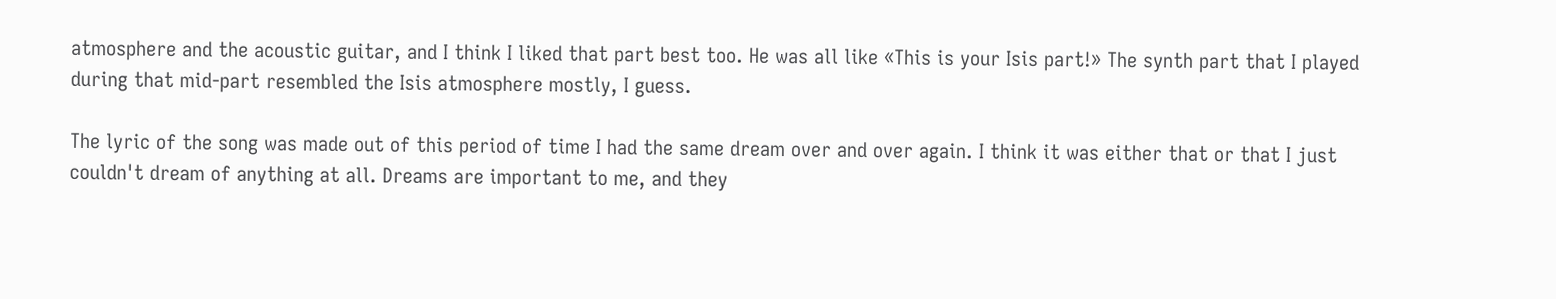atmosphere and the acoustic guitar, and I think I liked that part best too. He was all like «This is your Isis part!» The synth part that I played during that mid-part resembled the Isis atmosphere mostly, I guess.

The lyric of the song was made out of this period of time I had the same dream over and over again. I think it was either that or that I just couldn't dream of anything at all. Dreams are important to me, and they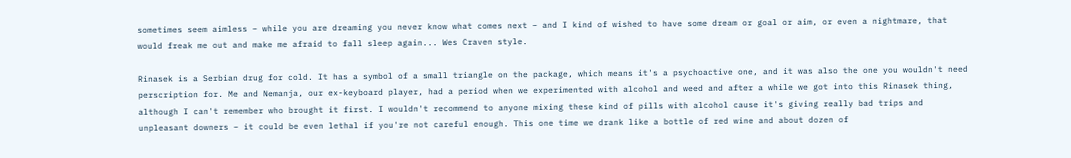sometimes seem aimless – while you are dreaming you never know what comes next – and I kind of wished to have some dream or goal or aim, or even a nightmare, that would freak me out and make me afraid to fall sleep again... Wes Craven style.

Rinasek is a Serbian drug for cold. It has a symbol of a small triangle on the package, which means it's a psychoactive one, and it was also the one you wouldn't need perscription for. Me and Nemanja, our ex-keyboard player, had a period when we experimented with alcohol and weed and after a while we got into this Rinasek thing, although I can't remember who brought it first. I wouldn't recommend to anyone mixing these kind of pills with alcohol cause it's giving really bad trips and unpleasant downers – it could be even lethal if you're not careful enough. This one time we drank like a bottle of red wine and about dozen of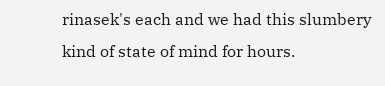rinasek's each and we had this slumbery kind of state of mind for hours.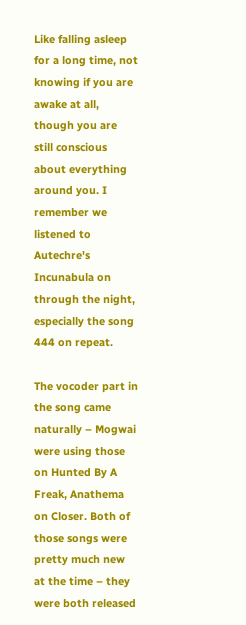Like falling asleep for a long time, not knowing if you are awake at all, though you are still conscious about everything around you. I remember we listened to Autechre's Incunabula on through the night, especially the song 444 on repeat.

The vocoder part in the song came naturally – Mogwai were using those on Hunted By A Freak, Anathema on Closer. Both of those songs were pretty much new at the time – they were both released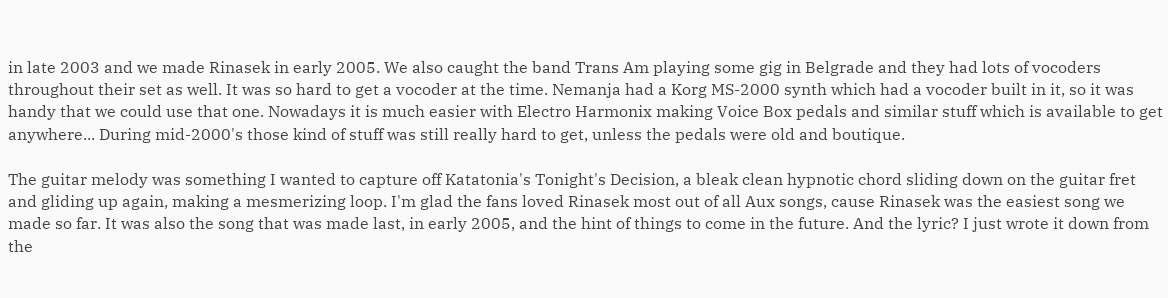in late 2003 and we made Rinasek in early 2005. We also caught the band Trans Am playing some gig in Belgrade and they had lots of vocoders throughout their set as well. It was so hard to get a vocoder at the time. Nemanja had a Korg MS-2000 synth which had a vocoder built in it, so it was handy that we could use that one. Nowadays it is much easier with Electro Harmonix making Voice Box pedals and similar stuff which is available to get anywhere... During mid-2000's those kind of stuff was still really hard to get, unless the pedals were old and boutique.

The guitar melody was something I wanted to capture off Katatonia's Tonight's Decision, a bleak clean hypnotic chord sliding down on the guitar fret and gliding up again, making a mesmerizing loop. I'm glad the fans loved Rinasek most out of all Aux songs, cause Rinasek was the easiest song we made so far. It was also the song that was made last, in early 2005, and the hint of things to come in the future. And the lyric? I just wrote it down from the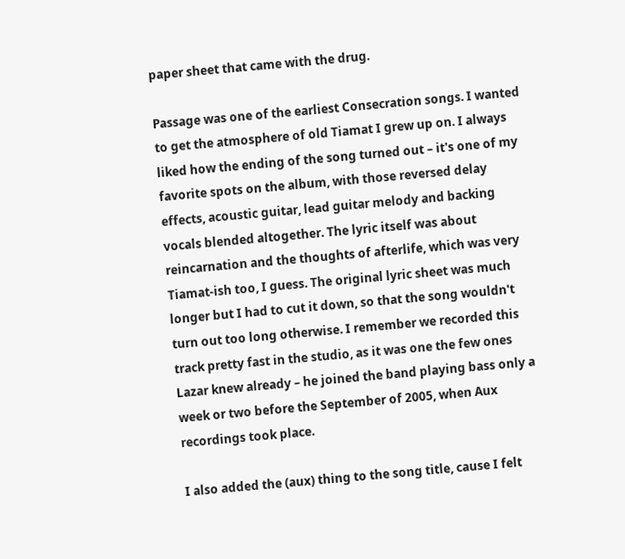paper sheet that came with the drug.

Passage was one of the earliest Consecration songs. I wanted to get the atmosphere of old Tiamat I grew up on. I always liked how the ending of the song turned out – it's one of my favorite spots on the album, with those reversed delay effects, acoustic guitar, lead guitar melody and backing vocals blended altogether. The lyric itself was about reincarnation and the thoughts of afterlife, which was very Tiamat-ish too, I guess. The original lyric sheet was much longer but I had to cut it down, so that the song wouldn't turn out too long otherwise. I remember we recorded this track pretty fast in the studio, as it was one the few ones Lazar knew already – he joined the band playing bass only a week or two before the September of 2005, when Aux recordings took place.

I also added the (aux) thing to the song title, cause I felt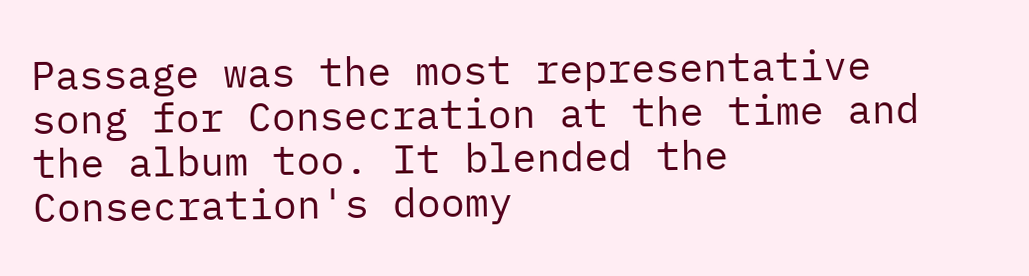Passage was the most representative song for Consecration at the time and the album too. It blended the Consecration's doomy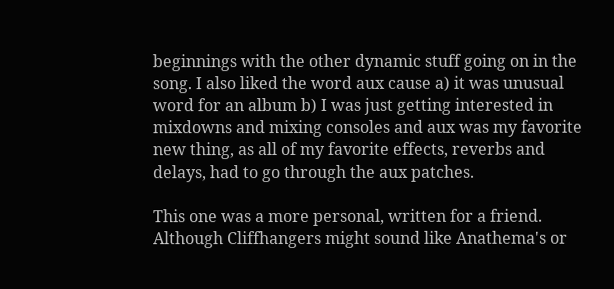beginnings with the other dynamic stuff going on in the song. I also liked the word aux cause a) it was unusual word for an album b) I was just getting interested in mixdowns and mixing consoles and aux was my favorite new thing, as all of my favorite effects, reverbs and delays, had to go through the aux patches.

This one was a more personal, written for a friend. Although Cliffhangers might sound like Anathema's or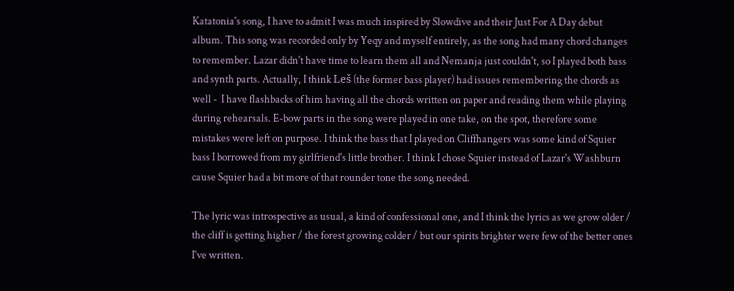Katatonia's song, I have to admit I was much inspired by Slowdive and their Just For A Day debut album. This song was recorded only by Yeqy and myself entirely, as the song had many chord changes to remember. Lazar didn't have time to learn them all and Nemanja just couldn't, so I played both bass and synth parts. Actually, I think Leš (the former bass player) had issues remembering the chords as well -  I have flashbacks of him having all the chords written on paper and reading them while playing during rehearsals. E-bow parts in the song were played in one take, on the spot, therefore some mistakes were left on purpose. I think the bass that I played on Cliffhangers was some kind of Squier bass I borrowed from my girlfriend's little brother. I think I chose Squier instead of Lazar's Washburn cause Squier had a bit more of that rounder tone the song needed.

The lyric was introspective as usual, a kind of confessional one, and I think the lyrics as we grow older / the cliff is getting higher / the forest growing colder / but our spirits brighter were few of the better ones I've written.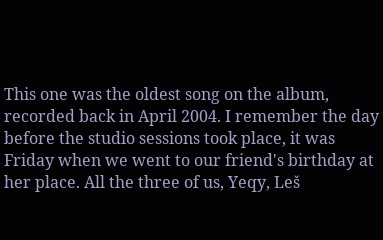This one was the oldest song on the album, recorded back in April 2004. I remember the day before the studio sessions took place, it was Friday when we went to our friend's birthday at her place. All the three of us, Yeqy, Leš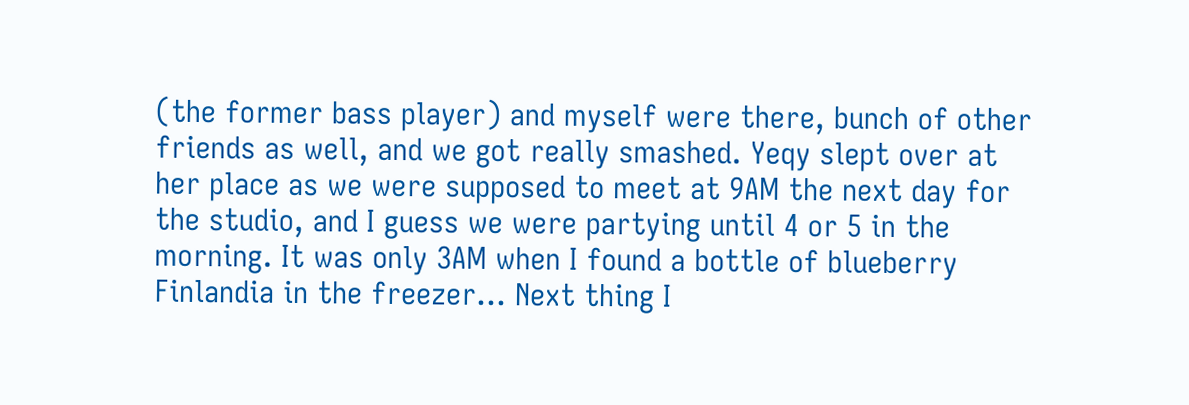(the former bass player) and myself were there, bunch of other friends as well, and we got really smashed. Yeqy slept over at her place as we were supposed to meet at 9AM the next day for the studio, and I guess we were partying until 4 or 5 in the morning. It was only 3AM when I found a bottle of blueberry Finlandia in the freezer… Next thing I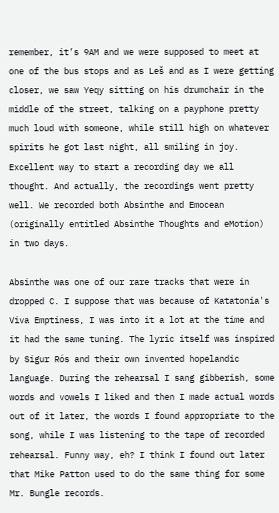remember, it’s 9AM and we were supposed to meet at one of the bus stops and as Leš and as I were getting closer, we saw Yeqy sitting on his drumchair in the middle of the street, talking on a payphone pretty much loud with someone, while still high on whatever spirits he got last night, all smiling in joy. Excellent way to start a recording day we all thought. And actually, the recordings went pretty well. We recorded both Absinthe and Emocean (originally entitled Absinthe Thoughts and eMotion) in two days.

Absinthe was one of our rare tracks that were in dropped C. I suppose that was because of Katatonia's Viva Emptiness, I was into it a lot at the time and it had the same tuning. The lyric itself was inspired by Sigur Rós and their own invented hopelandic language. During the rehearsal I sang gibberish, some words and vowels I liked and then I made actual words out of it later, the words I found appropriate to the song, while I was listening to the tape of recorded rehearsal. Funny way, eh? I think I found out later that Mike Patton used to do the same thing for some Mr. Bungle records.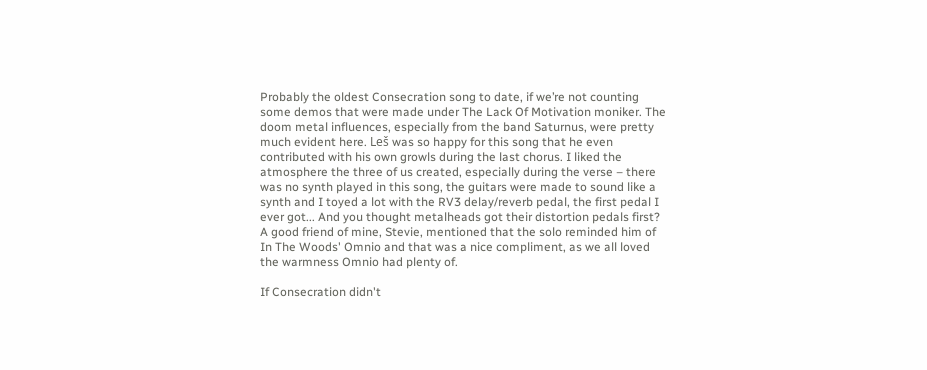Probably the oldest Consecration song to date, if we’re not counting some demos that were made under The Lack Of Motivation moniker. The doom metal influences, especially from the band Saturnus, were pretty much evident here. Leš was so happy for this song that he even contributed with his own growls during the last chorus. I liked the atmosphere the three of us created, especially during the verse – there was no synth played in this song, the guitars were made to sound like a synth and I toyed a lot with the RV3 delay/reverb pedal, the first pedal I ever got... And you thought metalheads got their distortion pedals first? A good friend of mine, Stevie, mentioned that the solo reminded him of In The Woods' Omnio and that was a nice compliment, as we all loved the warmness Omnio had plenty of.

If Consecration didn't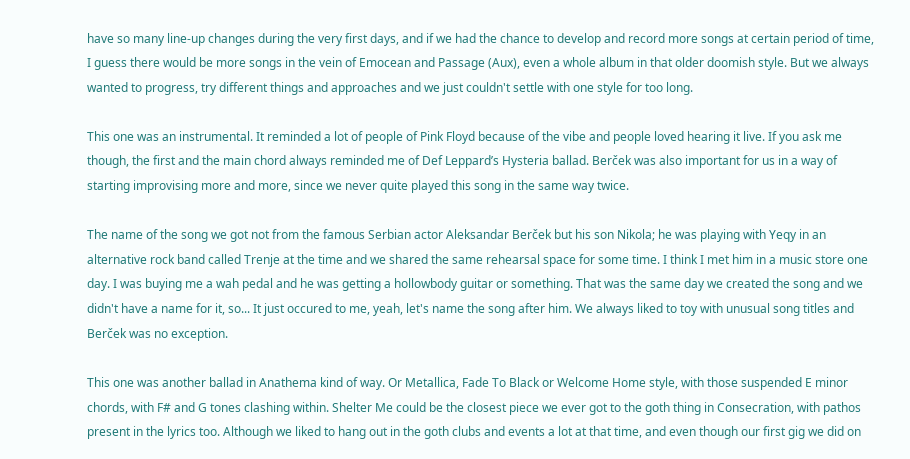have so many line-up changes during the very first days, and if we had the chance to develop and record more songs at certain period of time, I guess there would be more songs in the vein of Emocean and Passage (Aux), even a whole album in that older doomish style. But we always wanted to progress, try different things and approaches and we just couldn't settle with one style for too long.

This one was an instrumental. It reminded a lot of people of Pink Floyd because of the vibe and people loved hearing it live. If you ask me though, the first and the main chord always reminded me of Def Leppard’s Hysteria ballad. Berček was also important for us in a way of starting improvising more and more, since we never quite played this song in the same way twice.

The name of the song we got not from the famous Serbian actor Aleksandar Berček but his son Nikola; he was playing with Yeqy in an alternative rock band called Trenje at the time and we shared the same rehearsal space for some time. I think I met him in a music store one day. I was buying me a wah pedal and he was getting a hollowbody guitar or something. That was the same day we created the song and we didn't have a name for it, so... It just occured to me, yeah, let's name the song after him. We always liked to toy with unusual song titles and Berček was no exception.

This one was another ballad in Anathema kind of way. Or Metallica, Fade To Black or Welcome Home style, with those suspended E minor chords, with F# and G tones clashing within. Shelter Me could be the closest piece we ever got to the goth thing in Consecration, with pathos present in the lyrics too. Although we liked to hang out in the goth clubs and events a lot at that time, and even though our first gig we did on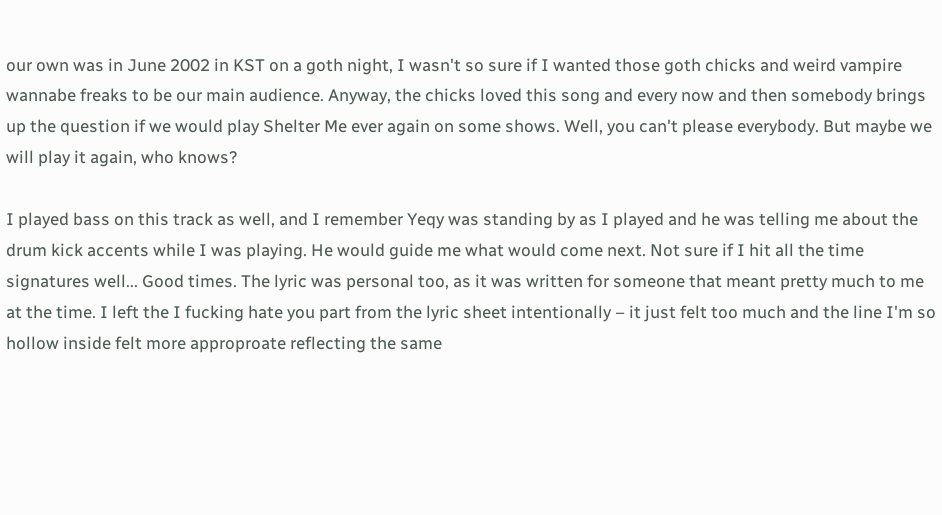our own was in June 2002 in KST on a goth night, I wasn't so sure if I wanted those goth chicks and weird vampire wannabe freaks to be our main audience. Anyway, the chicks loved this song and every now and then somebody brings up the question if we would play Shelter Me ever again on some shows. Well, you can't please everybody. But maybe we will play it again, who knows?

I played bass on this track as well, and I remember Yeqy was standing by as I played and he was telling me about the drum kick accents while I was playing. He would guide me what would come next. Not sure if I hit all the time signatures well... Good times. The lyric was personal too, as it was written for someone that meant pretty much to me at the time. I left the I fucking hate you part from the lyric sheet intentionally – it just felt too much and the line I'm so hollow inside felt more approproate reflecting the same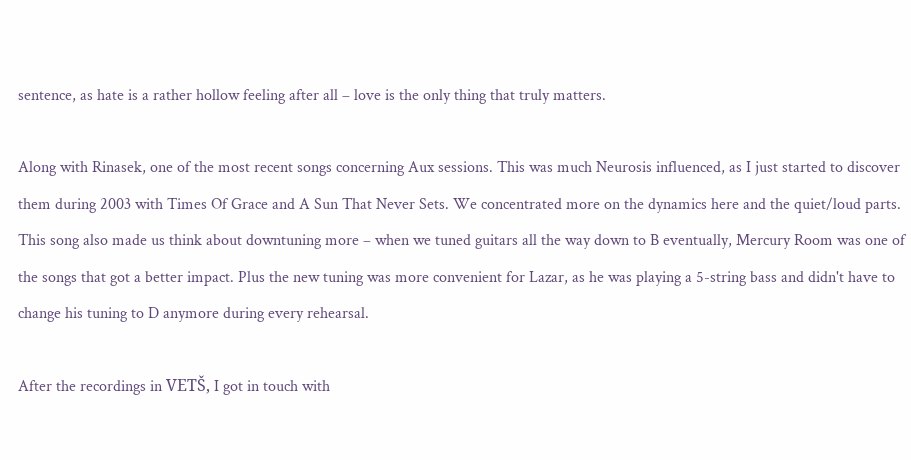sentence, as hate is a rather hollow feeling after all – love is the only thing that truly matters.

Along with Rinasek, one of the most recent songs concerning Aux sessions. This was much Neurosis influenced, as I just started to discover them during 2003 with Times Of Grace and A Sun That Never Sets. We concentrated more on the dynamics here and the quiet/loud parts. This song also made us think about downtuning more – when we tuned guitars all the way down to B eventually, Mercury Room was one of the songs that got a better impact. Plus the new tuning was more convenient for Lazar, as he was playing a 5-string bass and didn't have to change his tuning to D anymore during every rehearsal.

After the recordings in VETŠ, I got in touch with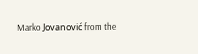Marko Jovanović from the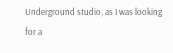Underground studio, as I was looking for a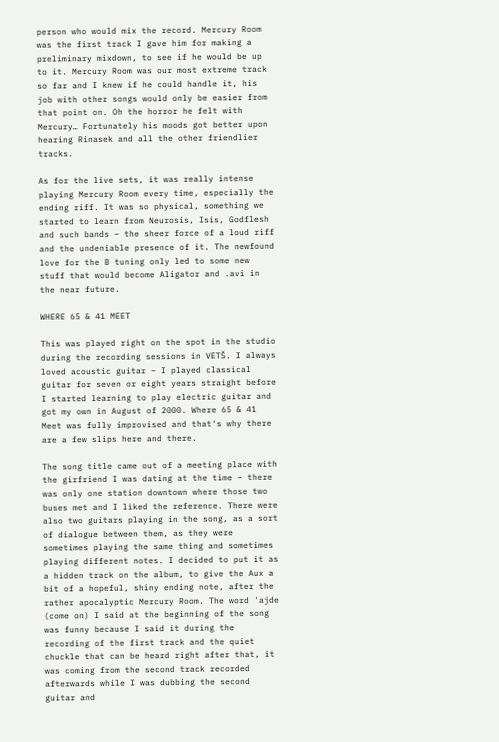person who would mix the record. Mercury Room was the first track I gave him for making a preliminary mixdown, to see if he would be up to it. Mercury Room was our most extreme track so far and I knew if he could handle it, his job with other songs would only be easier from that point on. Oh the horror he felt with Mercury… Fortunately his moods got better upon hearing Rinasek and all the other friendlier tracks.

As for the live sets, it was really intense playing Mercury Room every time, especially the ending riff. It was so physical, something we started to learn from Neurosis, Isis, Godflesh and such bands – the sheer force of a loud riff and the undeniable presence of it. The newfound love for the B tuning only led to some new stuff that would become Aligator and .avi in the near future.

WHERE 65 & 41 MEET

This was played right on the spot in the studio during the recording sessions in VETŠ. I always loved acoustic guitar – I played classical guitar for seven or eight years straight before I started learning to play electric guitar and got my own in August of 2000. Where 65 & 41 Meet was fully improvised and that's why there are a few slips here and there.

The song title came out of a meeting place with the girfriend I was dating at the time – there was only one station downtown where those two buses met and I liked the reference. There were also two guitars playing in the song, as a sort of dialogue between them, as they were sometimes playing the same thing and sometimes playing different notes. I decided to put it as a hidden track on the album, to give the Aux a bit of a hopeful, shiny ending note, after the rather apocalyptic Mercury Room. The word 'ajde (come on) I said at the beginning of the song was funny because I said it during the recording of the first track and the quiet chuckle that can be heard right after that, it was coming from the second track recorded afterwards while I was dubbing the second guitar and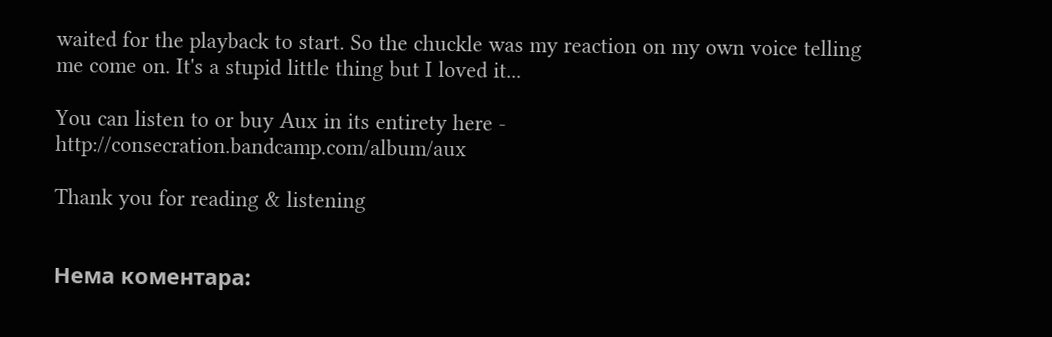waited for the playback to start. So the chuckle was my reaction on my own voice telling me come on. It's a stupid little thing but I loved it...

You can listen to or buy Aux in its entirety here - http://consecration.bandcamp.com/album/aux

Thank you for reading & listening


Нема коментара: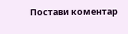Постави коментар